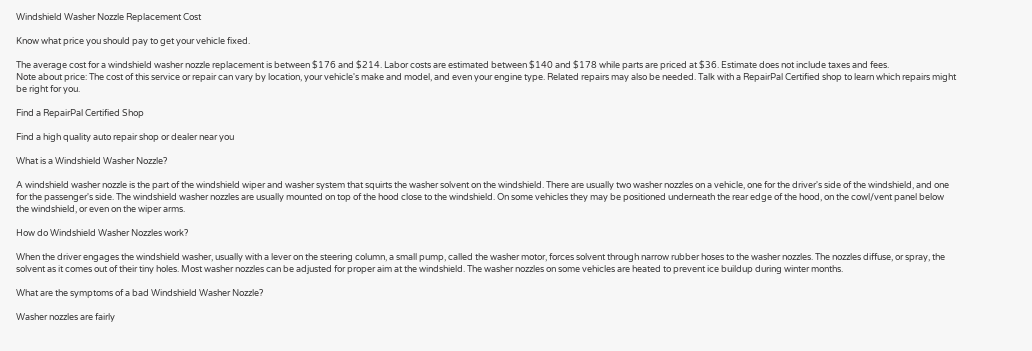Windshield Washer Nozzle Replacement Cost

Know what price you should pay to get your vehicle fixed.

The average cost for a windshield washer nozzle replacement is between $176 and $214. Labor costs are estimated between $140 and $178 while parts are priced at $36. Estimate does not include taxes and fees.
Note about price: The cost of this service or repair can vary by location, your vehicle's make and model, and even your engine type. Related repairs may also be needed. Talk with a RepairPal Certified shop to learn which repairs might be right for you.

Find a RepairPal Certified Shop

Find a high quality auto repair shop or dealer near you

What is a Windshield Washer Nozzle?

A windshield washer nozzle is the part of the windshield wiper and washer system that squirts the washer solvent on the windshield. There are usually two washer nozzles on a vehicle, one for the driver's side of the windshield, and one for the passenger's side. The windshield washer nozzles are usually mounted on top of the hood close to the windshield. On some vehicles they may be positioned underneath the rear edge of the hood, on the cowl/vent panel below the windshield, or even on the wiper arms.

How do Windshield Washer Nozzles work?

When the driver engages the windshield washer, usually with a lever on the steering column, a small pump, called the washer motor, forces solvent through narrow rubber hoses to the washer nozzles. The nozzles diffuse, or spray, the solvent as it comes out of their tiny holes. Most washer nozzles can be adjusted for proper aim at the windshield. The washer nozzles on some vehicles are heated to prevent ice buildup during winter months.

What are the symptoms of a bad Windshield Washer Nozzle?

Washer nozzles are fairly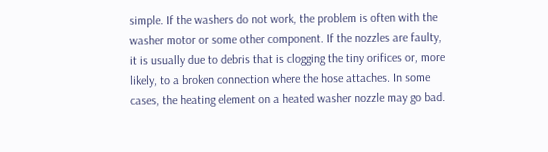simple. If the washers do not work, the problem is often with the washer motor or some other component. If the nozzles are faulty, it is usually due to debris that is clogging the tiny orifices or, more likely, to a broken connection where the hose attaches. In some cases, the heating element on a heated washer nozzle may go bad.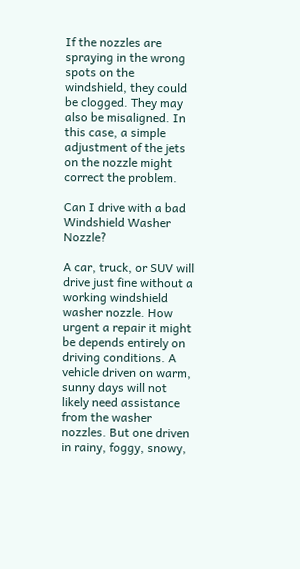If the nozzles are spraying in the wrong spots on the windshield, they could be clogged. They may also be misaligned. In this case, a simple adjustment of the jets on the nozzle might correct the problem.

Can I drive with a bad Windshield Washer Nozzle?

A car, truck, or SUV will drive just fine without a working windshield washer nozzle. How urgent a repair it might be depends entirely on driving conditions. A vehicle driven on warm, sunny days will not likely need assistance from the washer nozzles. But one driven in rainy, foggy, snowy,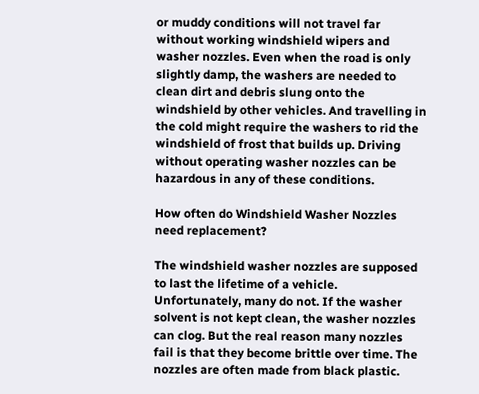or muddy conditions will not travel far without working windshield wipers and washer nozzles. Even when the road is only slightly damp, the washers are needed to clean dirt and debris slung onto the windshield by other vehicles. And travelling in the cold might require the washers to rid the windshield of frost that builds up. Driving without operating washer nozzles can be hazardous in any of these conditions.

How often do Windshield Washer Nozzles need replacement?

The windshield washer nozzles are supposed to last the lifetime of a vehicle. Unfortunately, many do not. If the washer solvent is not kept clean, the washer nozzles can clog. But the real reason many nozzles fail is that they become brittle over time. The nozzles are often made from black plastic.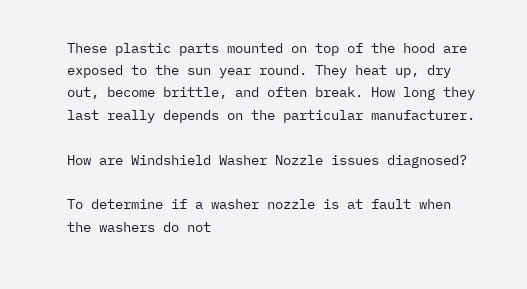These plastic parts mounted on top of the hood are exposed to the sun year round. They heat up, dry out, become brittle, and often break. How long they last really depends on the particular manufacturer.

How are Windshield Washer Nozzle issues diagnosed?

To determine if a washer nozzle is at fault when the washers do not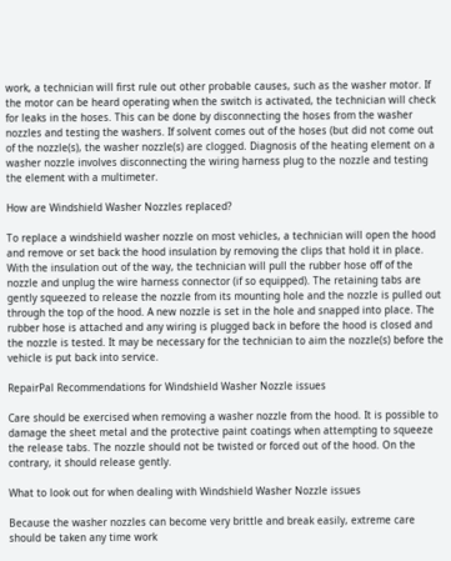work, a technician will first rule out other probable causes, such as the washer motor. If the motor can be heard operating when the switch is activated, the technician will check for leaks in the hoses. This can be done by disconnecting the hoses from the washer nozzles and testing the washers. If solvent comes out of the hoses (but did not come out of the nozzle(s), the washer nozzle(s) are clogged. Diagnosis of the heating element on a washer nozzle involves disconnecting the wiring harness plug to the nozzle and testing the element with a multimeter.

How are Windshield Washer Nozzles replaced?

To replace a windshield washer nozzle on most vehicles, a technician will open the hood and remove or set back the hood insulation by removing the clips that hold it in place. With the insulation out of the way, the technician will pull the rubber hose off of the nozzle and unplug the wire harness connector (if so equipped). The retaining tabs are gently squeezed to release the nozzle from its mounting hole and the nozzle is pulled out through the top of the hood. A new nozzle is set in the hole and snapped into place. The rubber hose is attached and any wiring is plugged back in before the hood is closed and the nozzle is tested. It may be necessary for the technician to aim the nozzle(s) before the vehicle is put back into service.

RepairPal Recommendations for Windshield Washer Nozzle issues

Care should be exercised when removing a washer nozzle from the hood. It is possible to damage the sheet metal and the protective paint coatings when attempting to squeeze the release tabs. The nozzle should not be twisted or forced out of the hood. On the contrary, it should release gently.

What to look out for when dealing with Windshield Washer Nozzle issues

Because the washer nozzles can become very brittle and break easily, extreme care should be taken any time work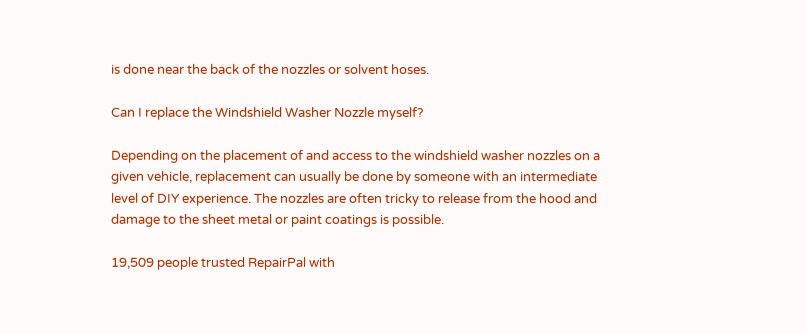is done near the back of the nozzles or solvent hoses.

Can I replace the Windshield Washer Nozzle myself?

Depending on the placement of and access to the windshield washer nozzles on a given vehicle, replacement can usually be done by someone with an intermediate level of DIY experience. The nozzles are often tricky to release from the hood and damage to the sheet metal or paint coatings is possible.

19,509 people trusted RepairPal with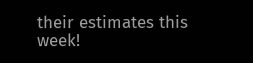their estimates this week!